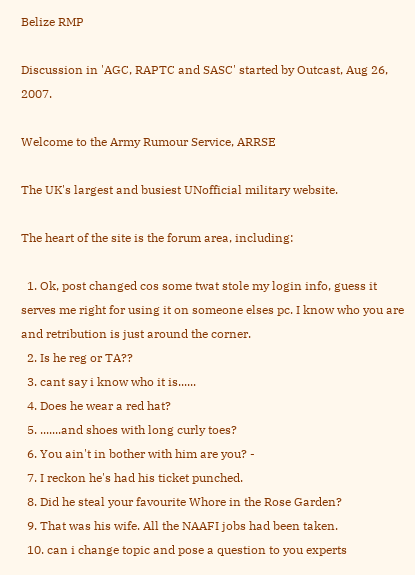Belize RMP

Discussion in 'AGC, RAPTC and SASC' started by Outcast, Aug 26, 2007.

Welcome to the Army Rumour Service, ARRSE

The UK's largest and busiest UNofficial military website.

The heart of the site is the forum area, including:

  1. Ok, post changed cos some twat stole my login info, guess it serves me right for using it on someone elses pc. I know who you are and retribution is just around the corner.
  2. Is he reg or TA??
  3. cant say i know who it is......
  4. Does he wear a red hat?
  5. .......and shoes with long curly toes?
  6. You ain't in bother with him are you? -
  7. I reckon he's had his ticket punched.
  8. Did he steal your favourite Whore in the Rose Garden?
  9. That was his wife. All the NAAFI jobs had been taken.
  10. can i change topic and pose a question to you experts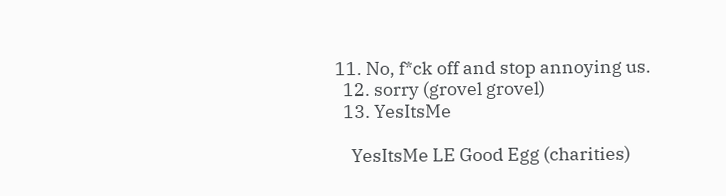11. No, f*ck off and stop annoying us.
  12. sorry (grovel grovel)
  13. YesItsMe

    YesItsMe LE Good Egg (charities)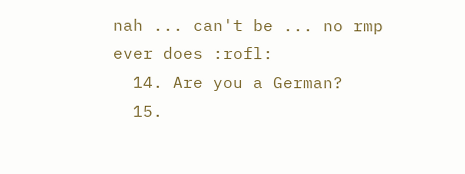nah ... can't be ... no rmp ever does :rofl:
  14. Are you a German?
  15.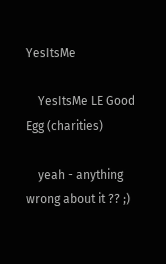YesItsMe

    YesItsMe LE Good Egg (charities)

    yeah - anything wrong about it ?? ;)